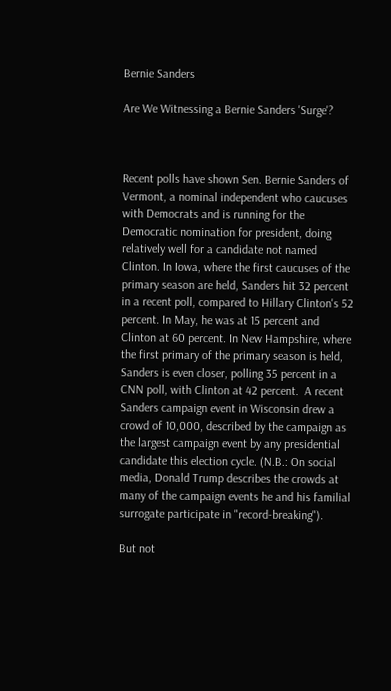Bernie Sanders

Are We Witnessing a Bernie Sanders 'Surge'?



Recent polls have shown Sen. Bernie Sanders of Vermont, a nominal independent who caucuses with Democrats and is running for the Democratic nomination for president, doing relatively well for a candidate not named Clinton. In Iowa, where the first caucuses of the primary season are held, Sanders hit 32 percent in a recent poll, compared to Hillary Clinton's 52 percent. In May, he was at 15 percent and Clinton at 60 percent. In New Hampshire, where the first primary of the primary season is held, Sanders is even closer, polling 35 percent in a CNN poll, with Clinton at 42 percent.  A recent Sanders campaign event in Wisconsin drew a crowd of 10,000, described by the campaign as the largest campaign event by any presidential candidate this election cycle. (N.B.: On social media, Donald Trump describes the crowds at many of the campaign events he and his familial surrogate participate in "record-breaking").

But not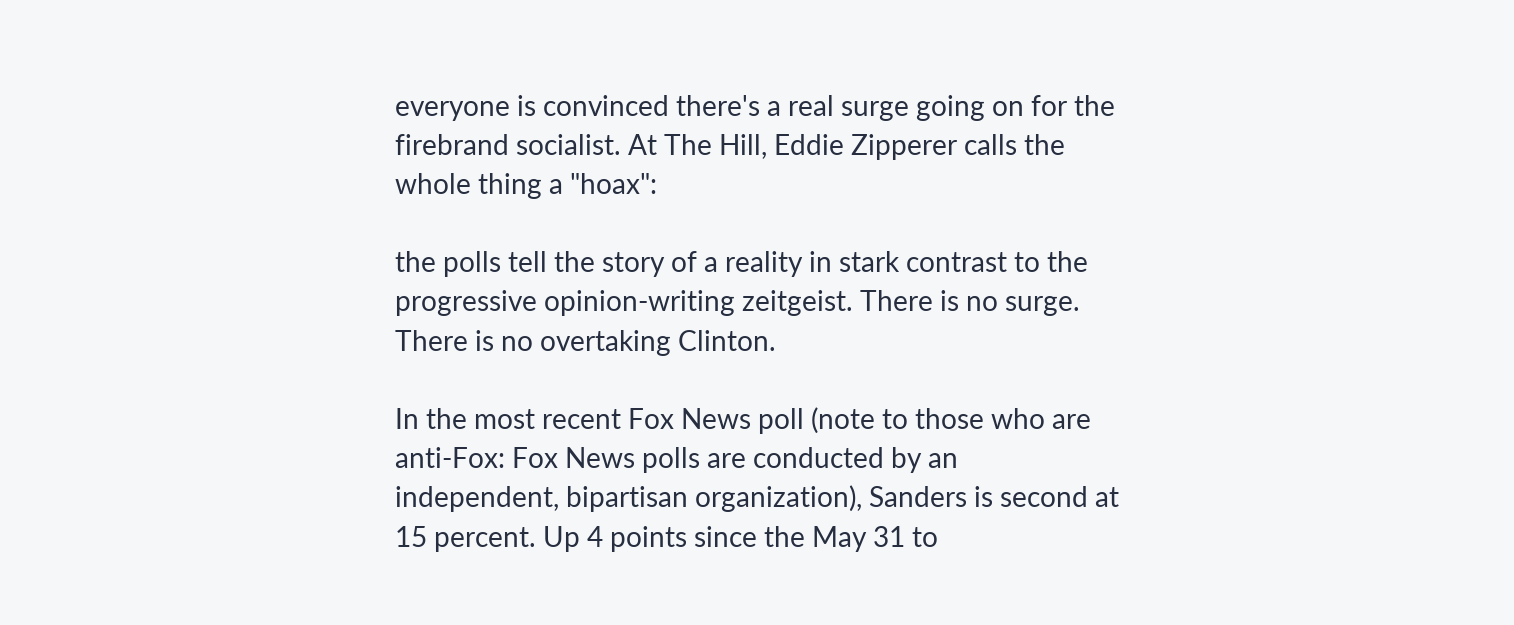everyone is convinced there's a real surge going on for the firebrand socialist. At The Hill, Eddie Zipperer calls the whole thing a "hoax":

the polls tell the story of a reality in stark contrast to the progressive opinion-writing zeitgeist. There is no surge. There is no overtaking Clinton.

In the most recent Fox News poll (note to those who are anti-Fox: Fox News polls are conducted by an independent, bipartisan organization), Sanders is second at 15 percent. Up 4 points since the May 31 to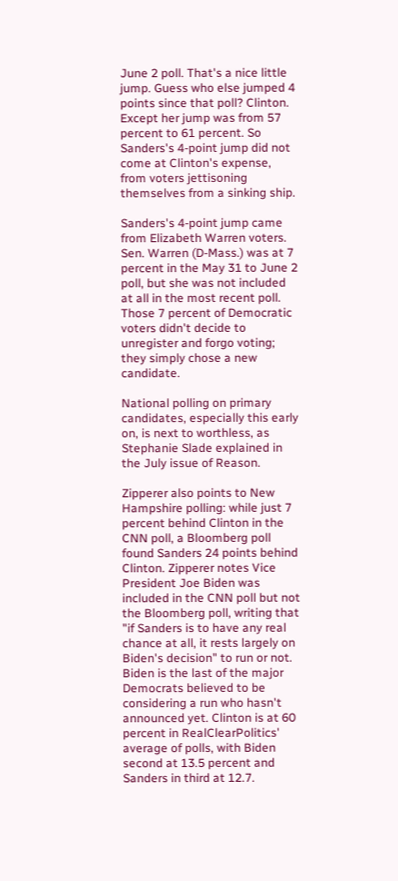June 2 poll. That's a nice little jump. Guess who else jumped 4 points since that poll? Clinton. Except her jump was from 57 percent to 61 percent. So Sanders's 4-point jump did not come at Clinton's expense, from voters jettisoning themselves from a sinking ship.

Sanders's 4-point jump came from Elizabeth Warren voters. Sen. Warren (D-Mass.) was at 7 percent in the May 31 to June 2 poll, but she was not included at all in the most recent poll. Those 7 percent of Democratic voters didn't decide to unregister and forgo voting; they simply chose a new candidate.

National polling on primary candidates, especially this early on, is next to worthless, as Stephanie Slade explained in the July issue of Reason.

Zipperer also points to New Hampshire polling: while just 7 percent behind Clinton in the CNN poll, a Bloomberg poll found Sanders 24 points behind Clinton. Zipperer notes Vice President Joe Biden was included in the CNN poll but not the Bloomberg poll, writing that "if Sanders is to have any real chance at all, it rests largely on Biden's decision" to run or not. Biden is the last of the major Democrats believed to be considering a run who hasn't announced yet. Clinton is at 60 percent in RealClearPolitics' average of polls, with Biden second at 13.5 percent and Sanders in third at 12.7.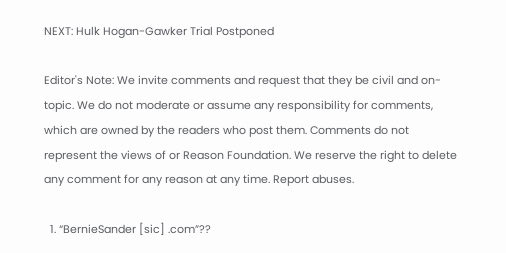NEXT: Hulk Hogan-Gawker Trial Postponed

Editor's Note: We invite comments and request that they be civil and on-topic. We do not moderate or assume any responsibility for comments, which are owned by the readers who post them. Comments do not represent the views of or Reason Foundation. We reserve the right to delete any comment for any reason at any time. Report abuses.

  1. “BernieSander [sic] .com”??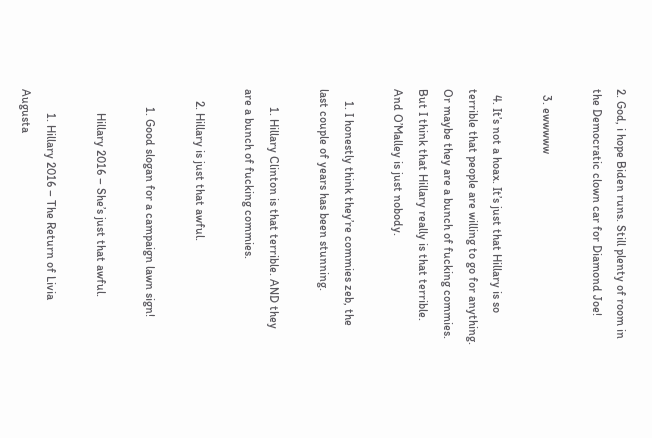2. God, i hope Biden runs. Still plenty of room in the Democratic clown car for Diamond Joe!

  3. ewwwww

  4. It’s not a hoax. It’s just that Hillary is so terrible that people are willing to go for anything. Or maybe they are a bunch of fucking commies. But I think that Hillary really is that terrible. And O’Malley is just nobody.

    1. I honestly think they’re commies zeb, the last couple of years has been stunning.

      1. Hillary Clinton is that terrible. AND they are a bunch of fucking commies.

    2. Hillary is just that awful.

      1. Good slogan for a campaign lawn sign!

        Hillary 2016 – She’s just that awful.

        1. Hillary 2016 – The Return of Livia Augusta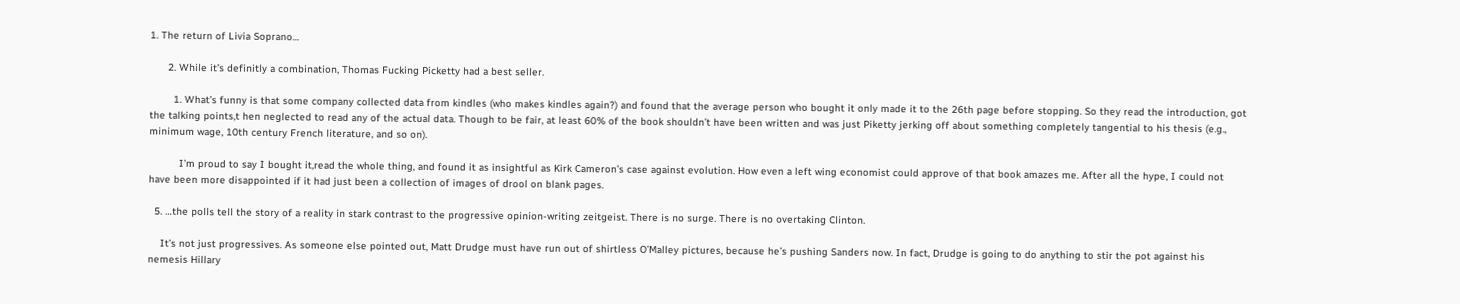1. The return of Livia Soprano…

      2. While it’s definitly a combination, Thomas Fucking Picketty had a best seller.

        1. What’s funny is that some company collected data from kindles (who makes kindles again?) and found that the average person who bought it only made it to the 26th page before stopping. So they read the introduction, got the talking points,t hen neglected to read any of the actual data. Though to be fair, at least 60% of the book shouldn’t have been written and was just Piketty jerking off about something completely tangential to his thesis (e.g., minimum wage, 10th century French literature, and so on).

          I’m proud to say I bought it,read the whole thing, and found it as insightful as Kirk Cameron’s case against evolution. How even a left wing economist could approve of that book amazes me. After all the hype, I could not have been more disappointed if it had just been a collection of images of drool on blank pages.

  5. …the polls tell the story of a reality in stark contrast to the progressive opinion-writing zeitgeist. There is no surge. There is no overtaking Clinton.

    It’s not just progressives. As someone else pointed out, Matt Drudge must have run out of shirtless O’Malley pictures, because he’s pushing Sanders now. In fact, Drudge is going to do anything to stir the pot against his nemesis Hillary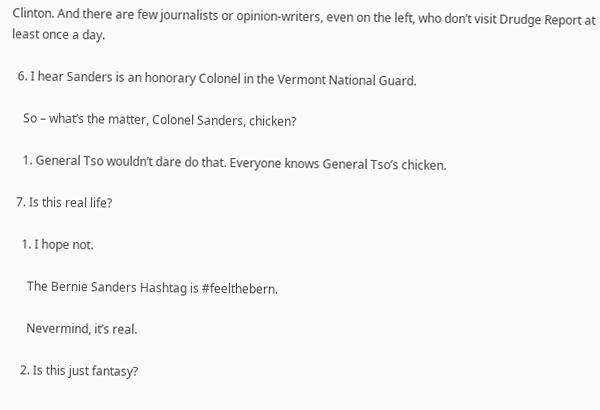Clinton. And there are few journalists or opinion-writers, even on the left, who don’t visit Drudge Report at least once a day.

  6. I hear Sanders is an honorary Colonel in the Vermont National Guard.

    So – what’s the matter, Colonel Sanders, chicken?

    1. General Tso wouldn’t dare do that. Everyone knows General Tso’s chicken.

  7. Is this real life?

    1. I hope not.

      The Bernie Sanders Hashtag is #feelthebern.

      Nevermind, it’s real.

    2. Is this just fantasy?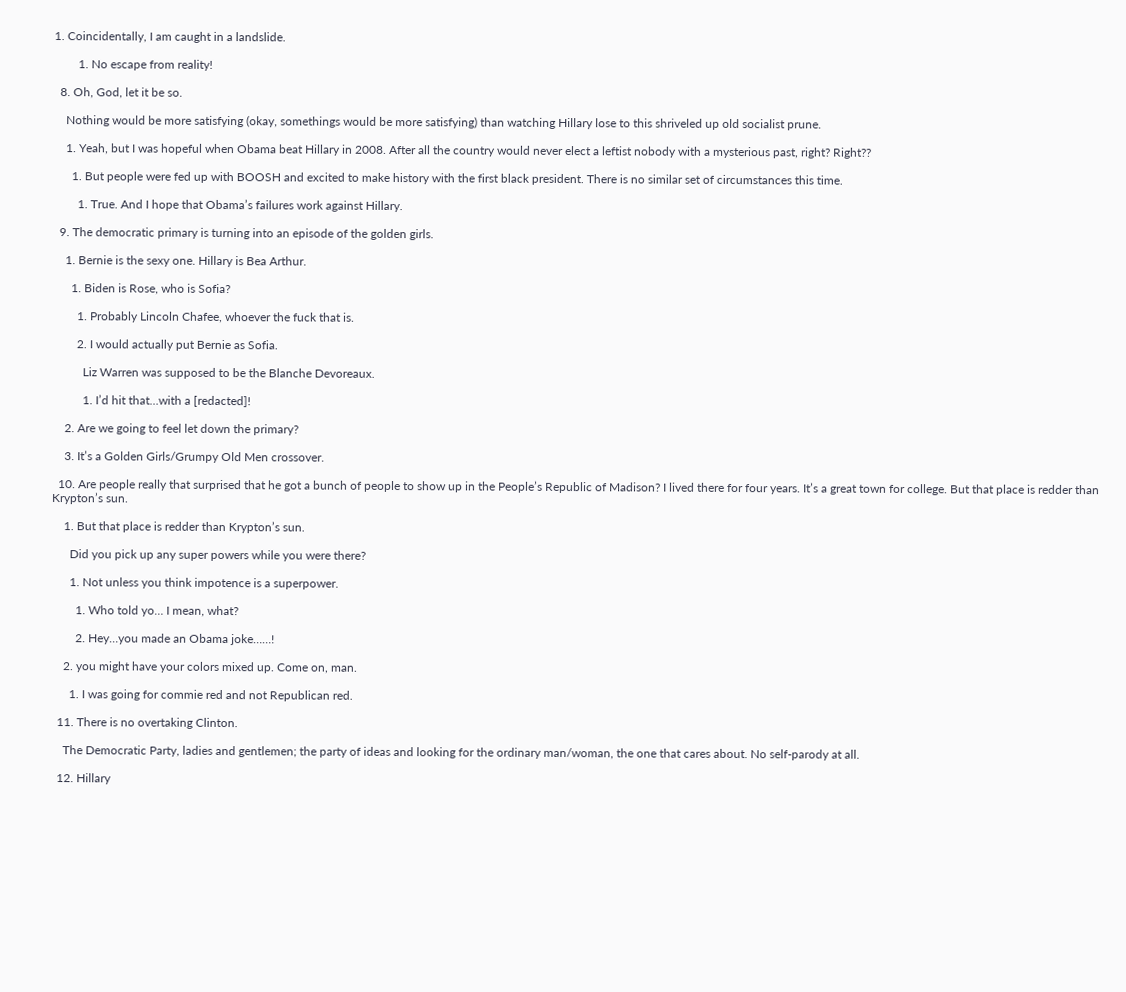1. Coincidentally, I am caught in a landslide.

        1. No escape from reality!

  8. Oh, God, let it be so.

    Nothing would be more satisfying (okay, somethings would be more satisfying) than watching Hillary lose to this shriveled up old socialist prune.

    1. Yeah, but I was hopeful when Obama beat Hillary in 2008. After all the country would never elect a leftist nobody with a mysterious past, right? Right??

      1. But people were fed up with BOOSH and excited to make history with the first black president. There is no similar set of circumstances this time.

        1. True. And I hope that Obama’s failures work against Hillary.

  9. The democratic primary is turning into an episode of the golden girls.

    1. Bernie is the sexy one. Hillary is Bea Arthur.

      1. Biden is Rose, who is Sofia?

        1. Probably Lincoln Chafee, whoever the fuck that is.

        2. I would actually put Bernie as Sofia.

          Liz Warren was supposed to be the Blanche Devoreaux.

          1. I’d hit that…with a [redacted]!

    2. Are we going to feel let down the primary?

    3. It’s a Golden Girls/Grumpy Old Men crossover.

  10. Are people really that surprised that he got a bunch of people to show up in the People’s Republic of Madison? I lived there for four years. It’s a great town for college. But that place is redder than Krypton’s sun.

    1. But that place is redder than Krypton’s sun.

      Did you pick up any super powers while you were there?

      1. Not unless you think impotence is a superpower.

        1. Who told yo… I mean, what?

        2. Hey…you made an Obama joke……!

    2. you might have your colors mixed up. Come on, man.

      1. I was going for commie red and not Republican red.

  11. There is no overtaking Clinton.

    The Democratic Party, ladies and gentlemen; the party of ideas and looking for the ordinary man/woman, the one that cares about. No self-parody at all.

  12. Hillary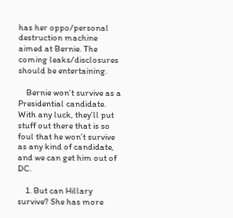has her oppo/personal destruction machine aimed at Bernie. The coming leaks/disclosures should be entertaining.

    Bernie won’t survive as a Presidential candidate. With any luck, they’ll put stuff out there that is so foul that he won’t survive as any kind of candidate, and we can get him out of DC.

    1. But can Hillary survive? She has more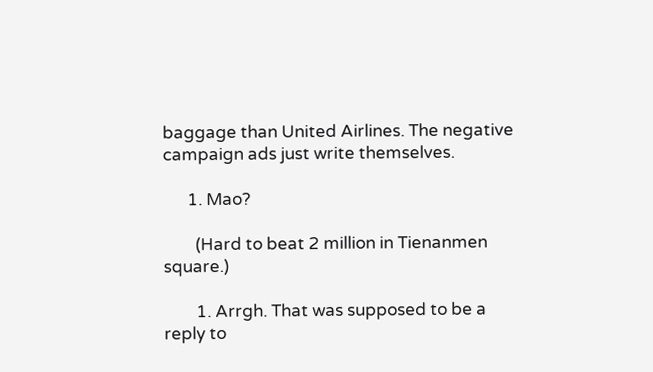baggage than United Airlines. The negative campaign ads just write themselves.

      1. Mao?

        (Hard to beat 2 million in Tienanmen square.)

        1. Arrgh. That was supposed to be a reply to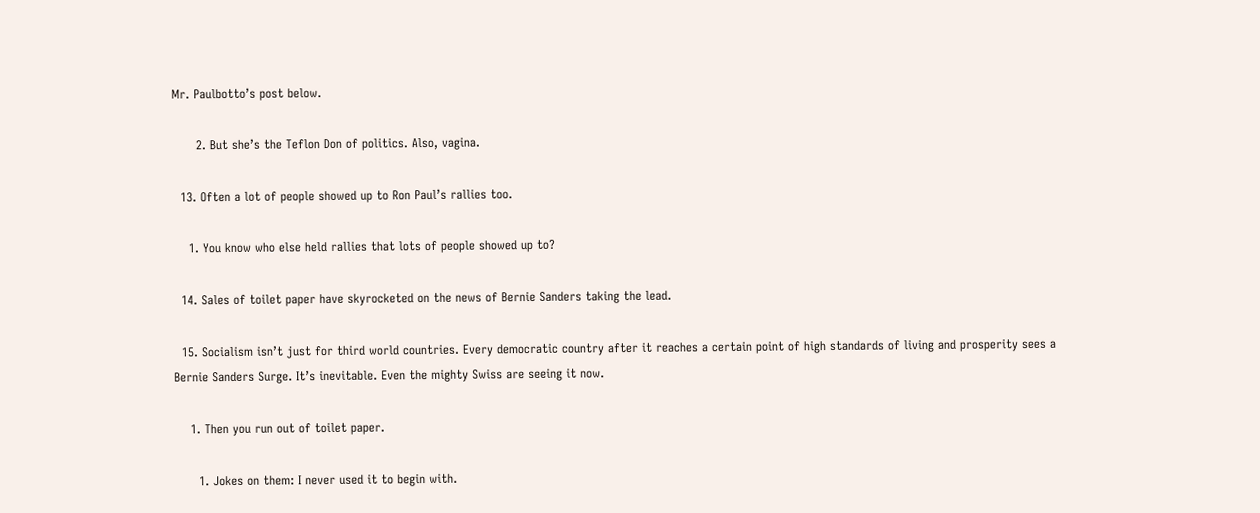Mr. Paulbotto’s post below.

      2. But she’s the Teflon Don of politics. Also, vagina.

  13. Often a lot of people showed up to Ron Paul’s rallies too.

    1. You know who else held rallies that lots of people showed up to?

  14. Sales of toilet paper have skyrocketed on the news of Bernie Sanders taking the lead.

  15. Socialism isn’t just for third world countries. Every democratic country after it reaches a certain point of high standards of living and prosperity sees a Bernie Sanders Surge. It’s inevitable. Even the mighty Swiss are seeing it now.

    1. Then you run out of toilet paper.

      1. Jokes on them: I never used it to begin with.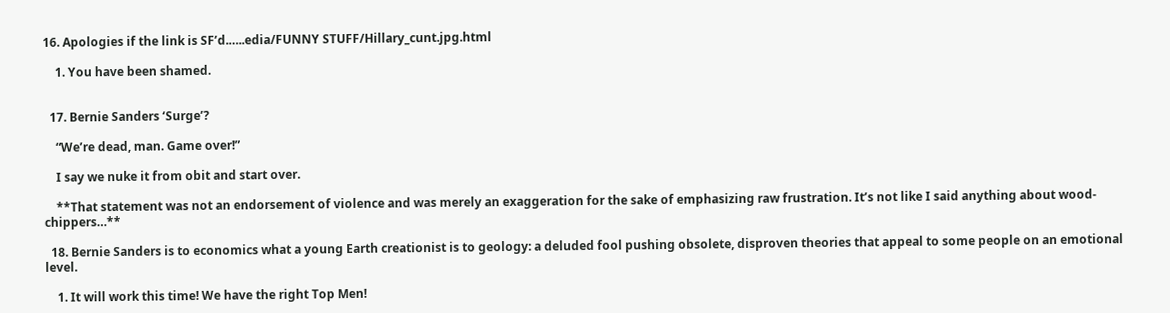16. Apologies if the link is SF’d.…..edia/FUNNY STUFF/Hillary_cunt.jpg.html

    1. You have been shamed.


  17. Bernie Sanders ‘Surge’?

    “We’re dead, man. Game over!”

    I say we nuke it from obit and start over.

    **That statement was not an endorsement of violence and was merely an exaggeration for the sake of emphasizing raw frustration. It’s not like I said anything about wood-chippers…**

  18. Bernie Sanders is to economics what a young Earth creationist is to geology: a deluded fool pushing obsolete, disproven theories that appeal to some people on an emotional level.

    1. It will work this time! We have the right Top Men!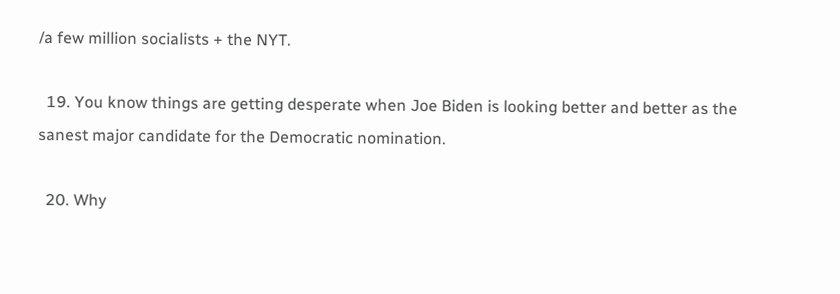/a few million socialists + the NYT.

  19. You know things are getting desperate when Joe Biden is looking better and better as the sanest major candidate for the Democratic nomination.

  20. Why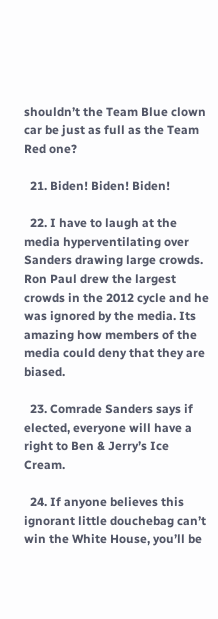shouldn’t the Team Blue clown car be just as full as the Team Red one?

  21. Biden! Biden! Biden!

  22. I have to laugh at the media hyperventilating over Sanders drawing large crowds. Ron Paul drew the largest crowds in the 2012 cycle and he was ignored by the media. Its amazing how members of the media could deny that they are biased.

  23. Comrade Sanders says if elected, everyone will have a right to Ben & Jerry’s Ice Cream.

  24. If anyone believes this ignorant little douchebag can’t win the White House, you’ll be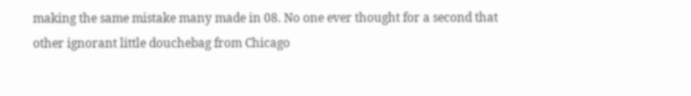making the same mistake many made in 08. No one ever thought for a second that other ignorant little douchebag from Chicago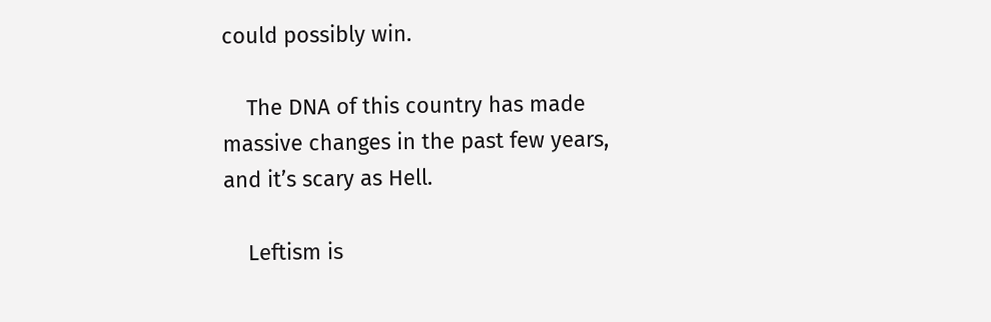could possibly win.

    The DNA of this country has made massive changes in the past few years, and it’s scary as Hell.

    Leftism is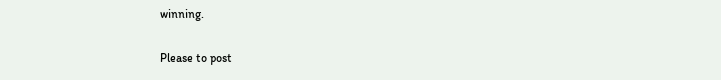winning.

Please to post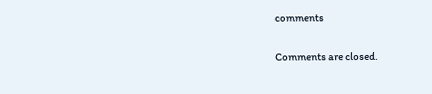comments

Comments are closed.